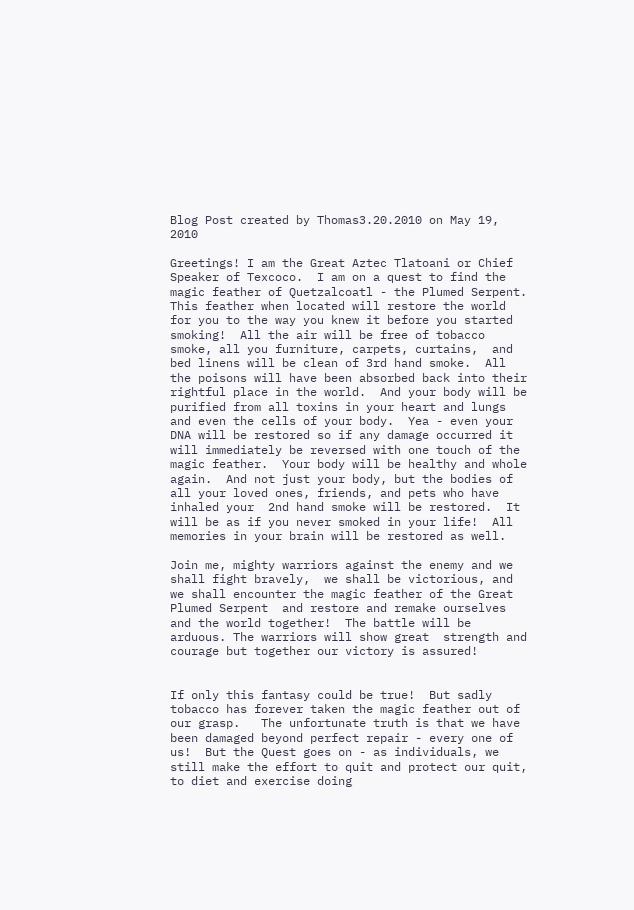Blog Post created by Thomas3.20.2010 on May 19, 2010

Greetings! I am the Great Aztec Tlatoani or Chief Speaker of Texcoco.  I am on a quest to find the magic feather of Quetzalcoatl - the Plumed Serpent.  This feather when located will restore the world for you to the way you knew it before you started smoking!  All the air will be free of tobacco smoke, all you furniture, carpets, curtains,  and bed linens will be clean of 3rd hand smoke.  All the poisons will have been absorbed back into their rightful place in the world.  And your body will be purified from all toxins in your heart and lungs and even the cells of your body.  Yea - even your DNA will be restored so if any damage occurred it will immediately be reversed with one touch of the magic feather.  Your body will be healthy and whole again.  And not just your body, but the bodies of all your loved ones, friends, and pets who have inhaled your  2nd hand smoke will be restored.  It will be as if you never smoked in your life!  All memories in your brain will be restored as well.

Join me, mighty warriors against the enemy and we shall fight bravely,  we shall be victorious, and we shall encounter the magic feather of the Great Plumed Serpent  and restore and remake ourselves and the world together!  The battle will be arduous. The warriors will show great  strength and courage but together our victory is assured!


If only this fantasy could be true!  But sadly tobacco has forever taken the magic feather out of our grasp.   The unfortunate truth is that we have been damaged beyond perfect repair - every one of us!  But the Quest goes on - as individuals, we still make the effort to quit and protect our quit, to diet and exercise doing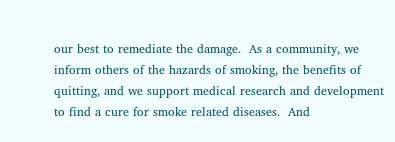our best to remediate the damage.  As a community, we inform others of the hazards of smoking, the benefits of quitting, and we support medical research and development to find a cure for smoke related diseases.  And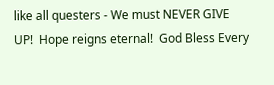like all questers - We must NEVER GIVE UP!  Hope reigns eternal!  God Bless Every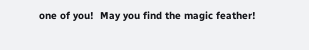one of you!  May you find the magic feather!